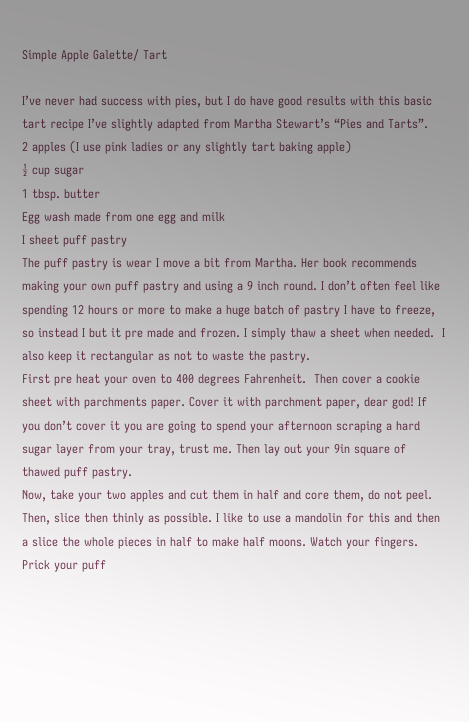Simple Apple Galette/ Tart

I’ve never had success with pies, but I do have good results with this basic tart recipe I’ve slightly adapted from Martha Stewart’s “Pies and Tarts”.
2 apples (I use pink ladies or any slightly tart baking apple)
½ cup sugar
1 tbsp. butter
Egg wash made from one egg and milk
I sheet puff pastry
The puff pastry is wear I move a bit from Martha. Her book recommends making your own puff pastry and using a 9 inch round. I don’t often feel like spending 12 hours or more to make a huge batch of pastry I have to freeze, so instead I but it pre made and frozen. I simply thaw a sheet when needed.  I also keep it rectangular as not to waste the pastry.
First pre heat your oven to 400 degrees Fahrenheit.  Then cover a cookie sheet with parchments paper. Cover it with parchment paper, dear god! If you don’t cover it you are going to spend your afternoon scraping a hard sugar layer from your tray, trust me. Then lay out your 9in square of thawed puff pastry.
Now, take your two apples and cut them in half and core them, do not peel. Then, slice then thinly as possible. I like to use a mandolin for this and then a slice the whole pieces in half to make half moons. Watch your fingers.
Prick your puff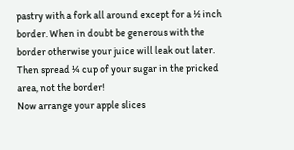pastry with a fork all around except for a ½ inch border. When in doubt be generous with the border otherwise your juice will leak out later.  Then spread ¼ cup of your sugar in the pricked area, not the border!
Now arrange your apple slices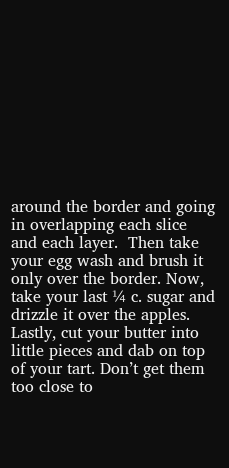around the border and going in overlapping each slice and each layer.  Then take your egg wash and brush it only over the border. Now, take your last ¼ c. sugar and drizzle it over the apples. Lastly, cut your butter into little pieces and dab on top of your tart. Don’t get them too close to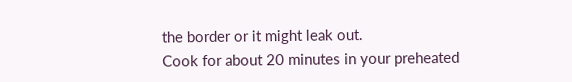the border or it might leak out.
Cook for about 20 minutes in your preheated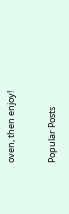oven, then enjoy!


Popular Posts